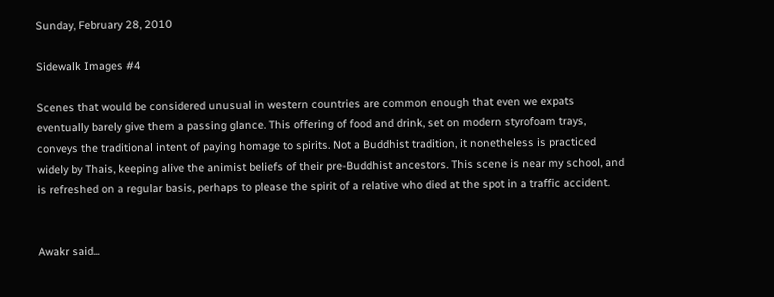Sunday, February 28, 2010

Sidewalk Images #4

Scenes that would be considered unusual in western countries are common enough that even we expats eventually barely give them a passing glance. This offering of food and drink, set on modern styrofoam trays, conveys the traditional intent of paying homage to spirits. Not a Buddhist tradition, it nonetheless is practiced widely by Thais, keeping alive the animist beliefs of their pre-Buddhist ancestors. This scene is near my school, and is refreshed on a regular basis, perhaps to please the spirit of a relative who died at the spot in a traffic accident.


Awakr said...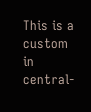This is a custom in central-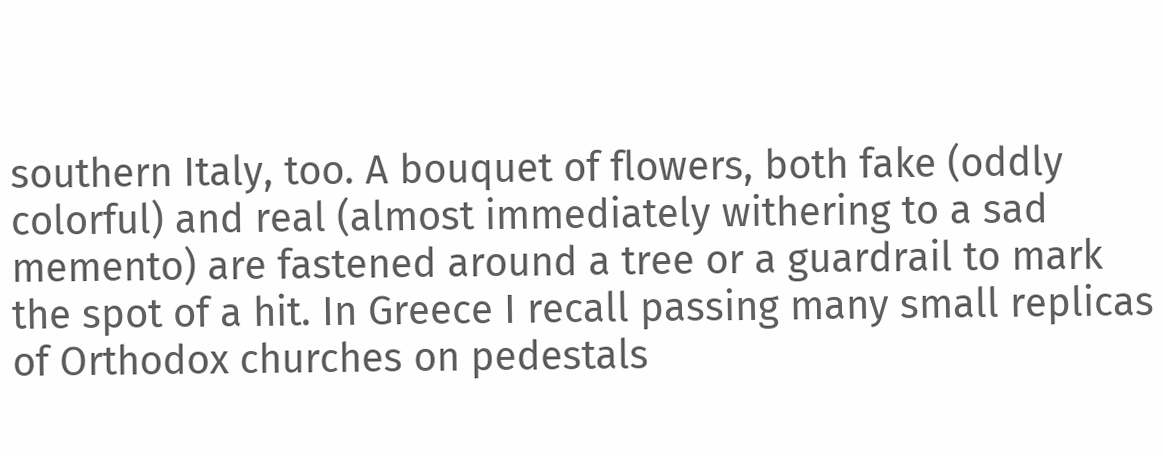southern Italy, too. A bouquet of flowers, both fake (oddly colorful) and real (almost immediately withering to a sad memento) are fastened around a tree or a guardrail to mark the spot of a hit. In Greece I recall passing many small replicas of Orthodox churches on pedestals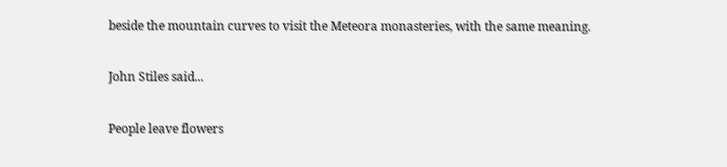beside the mountain curves to visit the Meteora monasteries, with the same meaning.

John Stiles said...

People leave flowers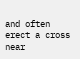and often erect a cross near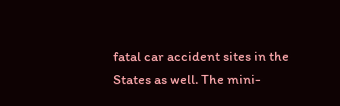fatal car accident sites in the States as well. The mini-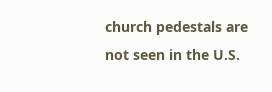church pedestals are not seen in the U.S.